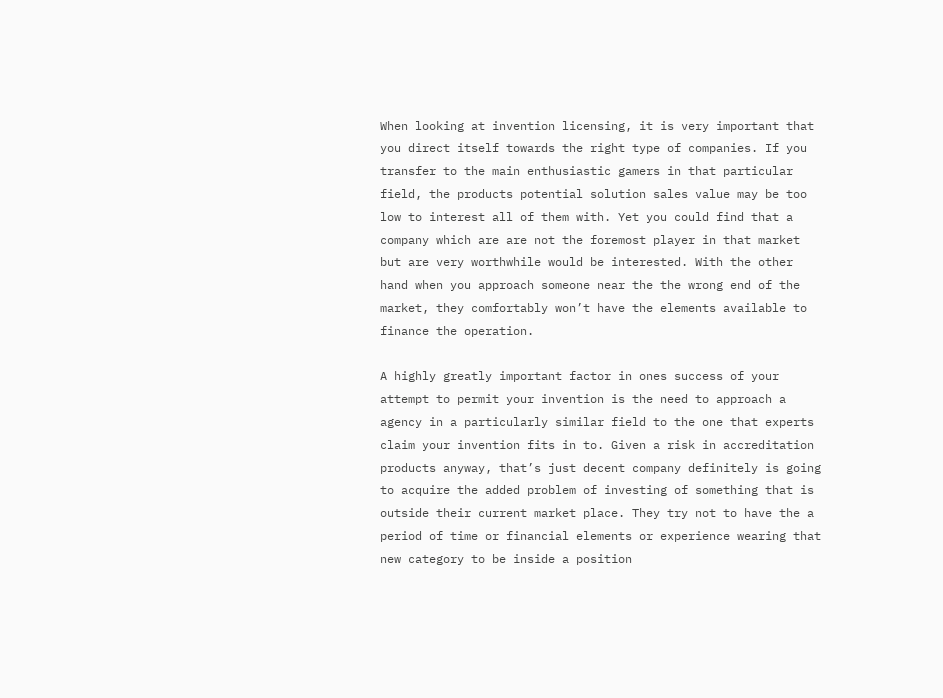When looking at invention licensing, it is very important that you direct itself towards the right type of companies. If you transfer to the main enthusiastic gamers in that particular field, the products potential solution sales value may be too low to interest all of them with. Yet you could find that a company which are are not the foremost player in that market but are very worthwhile would be interested. With the other hand when you approach someone near the the wrong end of the market, they comfortably won’t have the elements available to finance the operation.

A highly greatly important factor in ones success of your attempt to permit your invention is the need to approach a agency in a particularly similar field to the one that experts claim your invention fits in to. Given a risk in accreditation products anyway, that’s just decent company definitely is going to acquire the added problem of investing of something that is outside their current market place. They try not to have the a period of time or financial elements or experience wearing that new category to be inside a position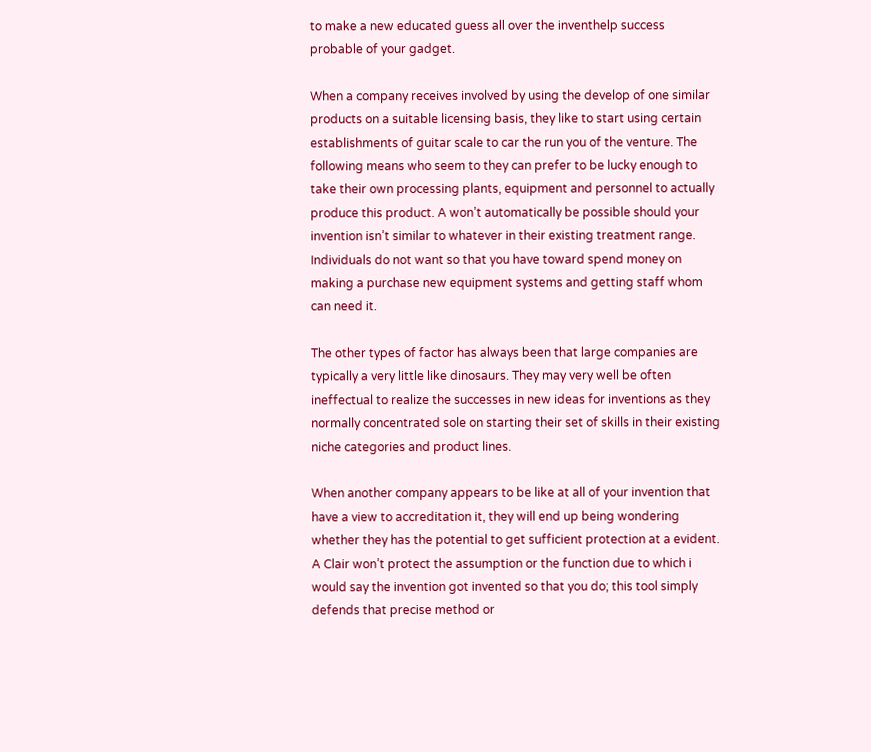to make a new educated guess all over the inventhelp success probable of your gadget.

When a company receives involved by using the develop of one similar products on a suitable licensing basis, they like to start using certain establishments of guitar scale to car the run you of the venture. The following means who seem to they can prefer to be lucky enough to take their own processing plants, equipment and personnel to actually produce this product. A won’t automatically be possible should your invention isn’t similar to whatever in their existing treatment range. Individuals do not want so that you have toward spend money on making a purchase new equipment systems and getting staff whom can need it.

The other types of factor has always been that large companies are typically a very little like dinosaurs. They may very well be often ineffectual to realize the successes in new ideas for inventions as they normally concentrated sole on starting their set of skills in their existing niche categories and product lines.

When another company appears to be like at all of your invention that have a view to accreditation it, they will end up being wondering whether they has the potential to get sufficient protection at a evident. A Clair won’t protect the assumption or the function due to which i would say the invention got invented so that you do; this tool simply defends that precise method or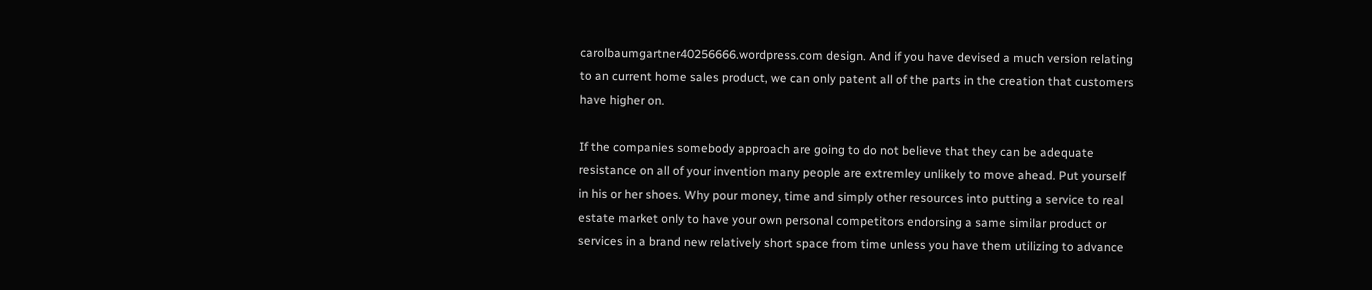carolbaumgartner40256666.wordpress.com design. And if you have devised a much version relating to an current home sales product, we can only patent all of the parts in the creation that customers have higher on.

If the companies somebody approach are going to do not believe that they can be adequate resistance on all of your invention many people are extremley unlikely to move ahead. Put yourself in his or her shoes. Why pour money, time and simply other resources into putting a service to real estate market only to have your own personal competitors endorsing a same similar product or services in a brand new relatively short space from time unless you have them utilizing to advance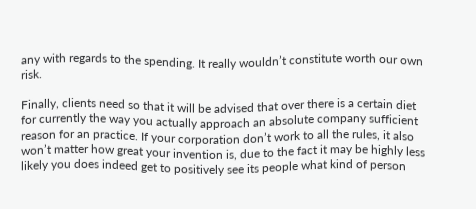any with regards to the spending. It really wouldn’t constitute worth our own risk.

Finally, clients need so that it will be advised that over there is a certain diet for currently the way you actually approach an absolute company sufficient reason for an practice. If your corporation don’t work to all the rules, it also won’t matter how great your invention is, due to the fact it may be highly less likely you does indeed get to positively see its people what kind of person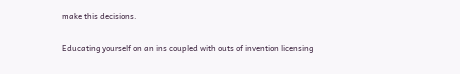make this decisions.

Educating yourself on an ins coupled with outs of invention licensing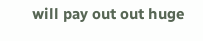will pay out out huge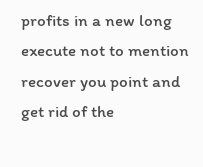profits in a new long execute not to mention recover you point and get rid of the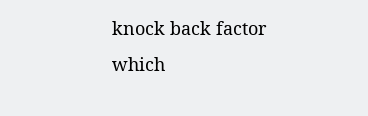knock back factor which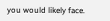you would likely face.